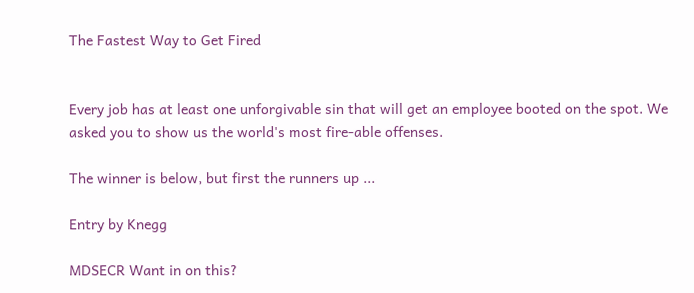The Fastest Way to Get Fired


Every job has at least one unforgivable sin that will get an employee booted on the spot. We asked you to show us the world's most fire-able offenses.

The winner is below, but first the runners up ...

Entry by Knegg

MDSECR Want in on this?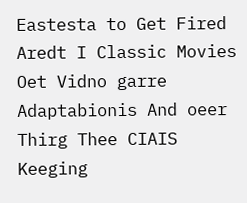Eastesta to Get Fired Aredt I Classic Movies Oet Vidno garre Adaptabionis And oeer Thirg Thee CIAIS Keeging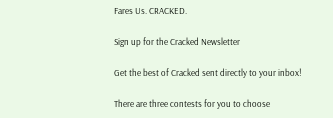Fares Us. CRACKED.

Sign up for the Cracked Newsletter

Get the best of Cracked sent directly to your inbox!

There are three contests for you to choose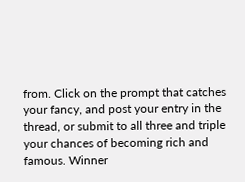from. Click on the prompt that catches your fancy, and post your entry in the thread, or submit to all three and triple your chances of becoming rich and famous. Winner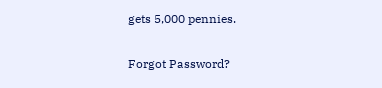gets 5,000 pennies.

Forgot Password?